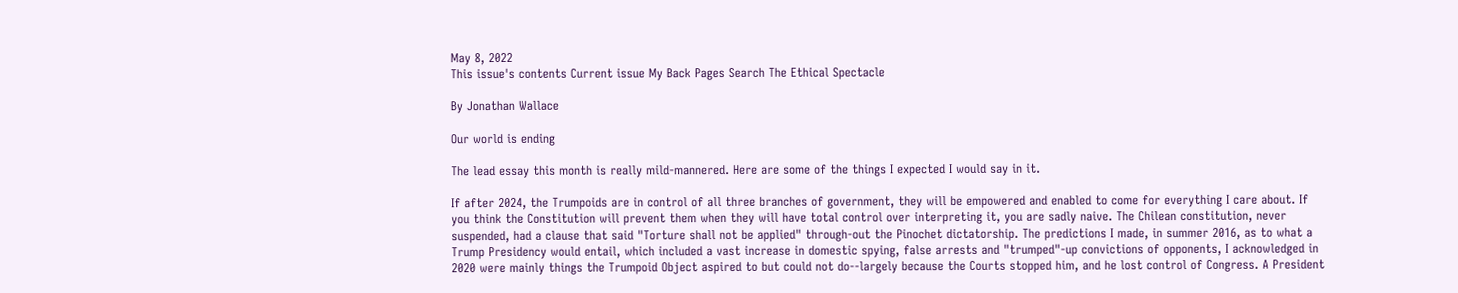May 8, 2022
This issue's contents Current issue My Back Pages Search The Ethical Spectacle

By Jonathan Wallace

Our world is ending

The lead essay this month is really mild-mannered. Here are some of the things I expected I would say in it.

If after 2024, the Trumpoids are in control of all three branches of government, they will be empowered and enabled to come for everything I care about. If you think the Constitution will prevent them when they will have total control over interpreting it, you are sadly naive. The Chilean constitution, never suspended, had a clause that said "Torture shall not be applied" through-out the Pinochet dictatorship. The predictions I made, in summer 2016, as to what a Trump Presidency would entail, which included a vast increase in domestic spying, false arrests and "trumped"-up convictions of opponents, I acknowledged in 2020 were mainly things the Trumpoid Object aspired to but could not do--largely because the Courts stopped him, and he lost control of Congress. A President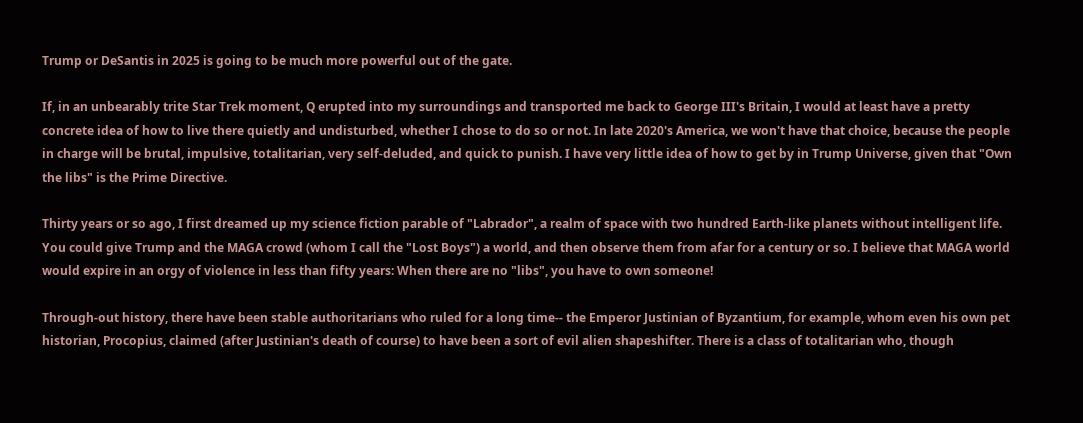Trump or DeSantis in 2025 is going to be much more powerful out of the gate.

If, in an unbearably trite Star Trek moment, Q erupted into my surroundings and transported me back to George III's Britain, I would at least have a pretty concrete idea of how to live there quietly and undisturbed, whether I chose to do so or not. In late 2020's America, we won't have that choice, because the people in charge will be brutal, impulsive, totalitarian, very self-deluded, and quick to punish. I have very little idea of how to get by in Trump Universe, given that "Own the libs" is the Prime Directive.

Thirty years or so ago, I first dreamed up my science fiction parable of "Labrador", a realm of space with two hundred Earth-like planets without intelligent life. You could give Trump and the MAGA crowd (whom I call the "Lost Boys") a world, and then observe them from afar for a century or so. I believe that MAGA world would expire in an orgy of violence in less than fifty years: When there are no "libs", you have to own someone!

Through-out history, there have been stable authoritarians who ruled for a long time-- the Emperor Justinian of Byzantium, for example, whom even his own pet historian, Procopius, claimed (after Justinian's death of course) to have been a sort of evil alien shapeshifter. There is a class of totalitarian who, though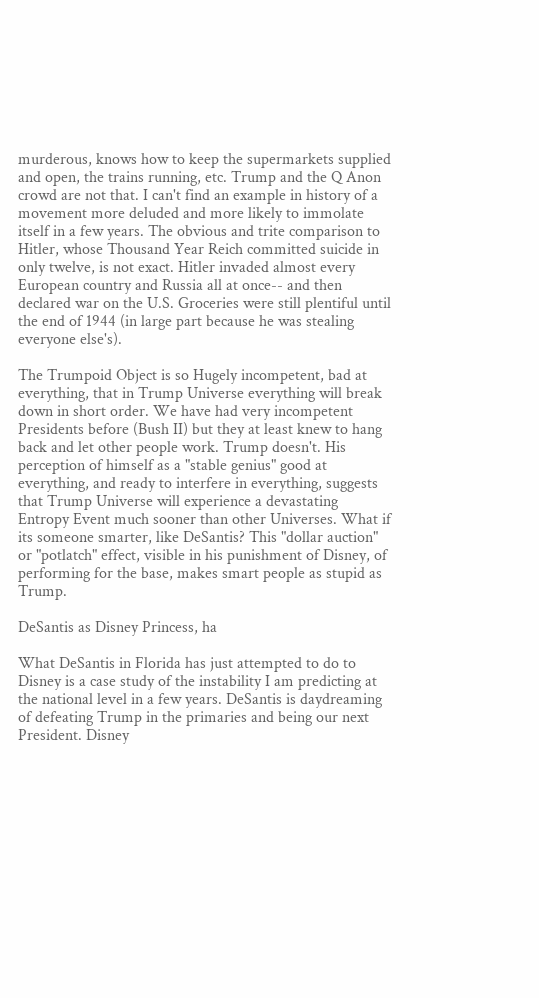murderous, knows how to keep the supermarkets supplied and open, the trains running, etc. Trump and the Q Anon crowd are not that. I can't find an example in history of a movement more deluded and more likely to immolate itself in a few years. The obvious and trite comparison to Hitler, whose Thousand Year Reich committed suicide in only twelve, is not exact. Hitler invaded almost every European country and Russia all at once-- and then declared war on the U.S. Groceries were still plentiful until the end of 1944 (in large part because he was stealing everyone else's).

The Trumpoid Object is so Hugely incompetent, bad at everything, that in Trump Universe everything will break down in short order. We have had very incompetent Presidents before (Bush II) but they at least knew to hang back and let other people work. Trump doesn't. His perception of himself as a "stable genius" good at everything, and ready to interfere in everything, suggests that Trump Universe will experience a devastating Entropy Event much sooner than other Universes. What if its someone smarter, like DeSantis? This "dollar auction" or "potlatch" effect, visible in his punishment of Disney, of performing for the base, makes smart people as stupid as Trump.

DeSantis as Disney Princess, ha

What DeSantis in Florida has just attempted to do to Disney is a case study of the instability I am predicting at the national level in a few years. DeSantis is daydreaming of defeating Trump in the primaries and being our next President. Disney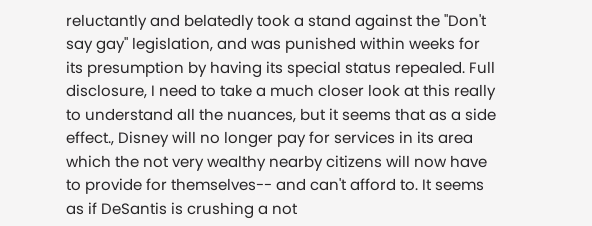reluctantly and belatedly took a stand against the "Don't say gay" legislation, and was punished within weeks for its presumption by having its special status repealed. Full disclosure, I need to take a much closer look at this really to understand all the nuances, but it seems that as a side effect., Disney will no longer pay for services in its area which the not very wealthy nearby citizens will now have to provide for themselves-- and can't afford to. It seems as if DeSantis is crushing a not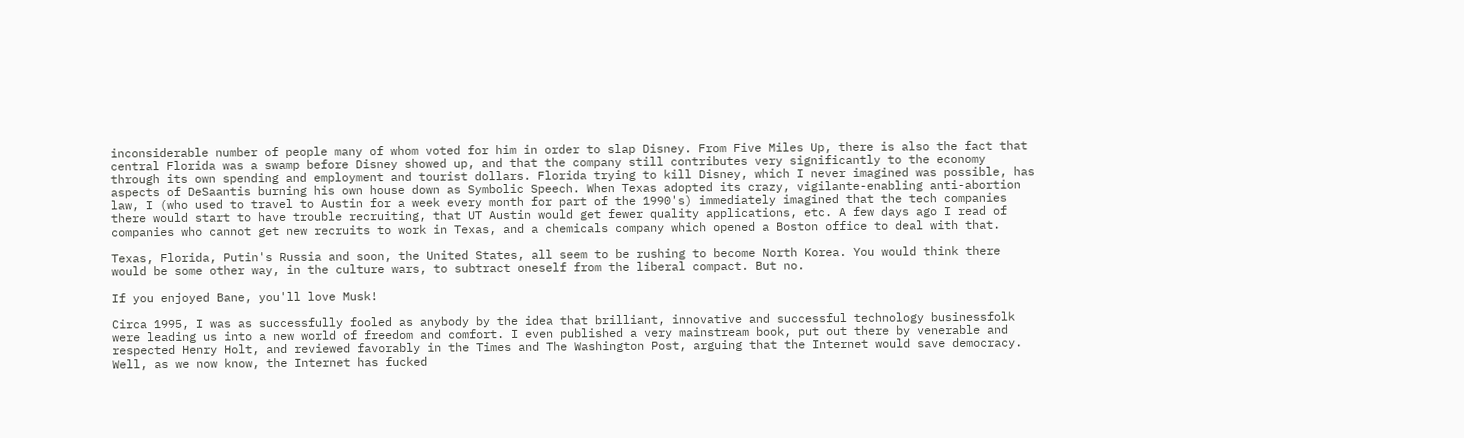inconsiderable number of people many of whom voted for him in order to slap Disney. From Five Miles Up, there is also the fact that central Florida was a swamp before Disney showed up, and that the company still contributes very significantly to the economy through its own spending and employment and tourist dollars. Florida trying to kill Disney, which I never imagined was possible, has aspects of DeSaantis burning his own house down as Symbolic Speech. When Texas adopted its crazy, vigilante-enabling anti-abortion law, I (who used to travel to Austin for a week every month for part of the 1990's) immediately imagined that the tech companies there would start to have trouble recruiting, that UT Austin would get fewer quality applications, etc. A few days ago I read of companies who cannot get new recruits to work in Texas, and a chemicals company which opened a Boston office to deal with that.

Texas, Florida, Putin's Russia and soon, the United States, all seem to be rushing to become North Korea. You would think there would be some other way, in the culture wars, to subtract oneself from the liberal compact. But no.

If you enjoyed Bane, you'll love Musk!

Circa 1995, I was as successfully fooled as anybody by the idea that brilliant, innovative and successful technology businessfolk were leading us into a new world of freedom and comfort. I even published a very mainstream book, put out there by venerable and respected Henry Holt, and reviewed favorably in the Times and The Washington Post, arguing that the Internet would save democracy. Well, as we now know, the Internet has fucked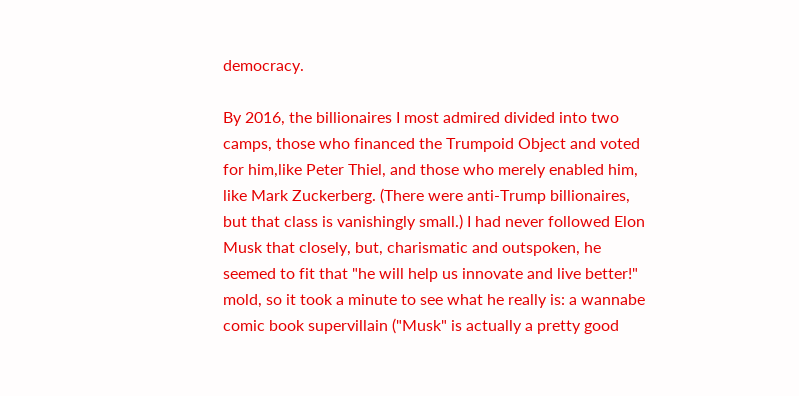democracy.

By 2016, the billionaires I most admired divided into two camps, those who financed the Trumpoid Object and voted for him,like Peter Thiel, and those who merely enabled him, like Mark Zuckerberg. (There were anti-Trump billionaires, but that class is vanishingly small.) I had never followed Elon Musk that closely, but, charismatic and outspoken, he seemed to fit that "he will help us innovate and live better!" mold, so it took a minute to see what he really is: a wannabe comic book supervillain ("Musk" is actually a pretty good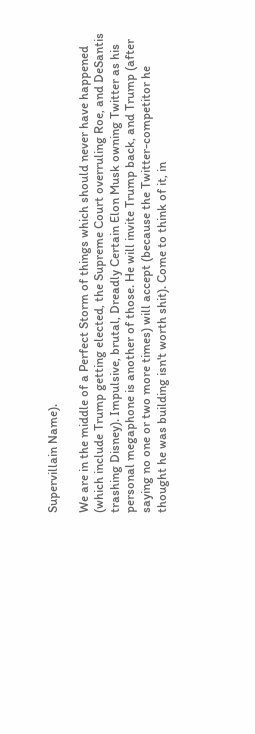Supervillain Name).

We are in the middle of a Perfect Storm of things which should never have happened (which include Trump getting elected, the Supreme Court overruling Roe, and DeSantis trashing Disney). Impulsive, brutal, Dreadly Certain Elon Musk owning Twitter as his personal megaphone is another of those. He will invite Trump back, and Trump (after saying no one or two more times) will accept (because the Twitter-competitor he thought he was building isn't worth shit). Come to think of it, in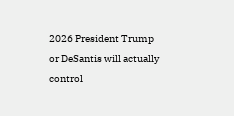2026 President Trump or DeSantis will actually control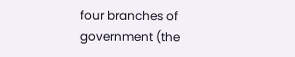four branches of government (the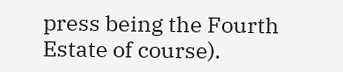press being the Fourth Estate of course).